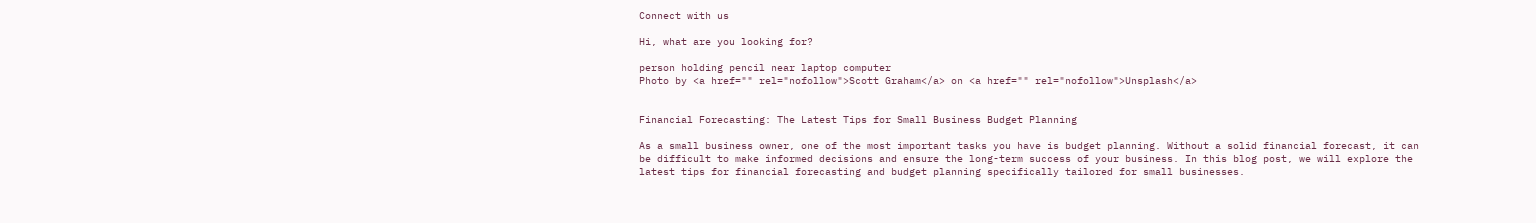Connect with us

Hi, what are you looking for?

person holding pencil near laptop computer
Photo by <a href="" rel="nofollow">Scott Graham</a> on <a href="" rel="nofollow">Unsplash</a>


Financial Forecasting: The Latest Tips for Small Business Budget Planning

As a small business owner, one of the most important tasks you have is budget planning. Without a solid financial forecast, it can be difficult to make informed decisions and ensure the long-term success of your business. In this blog post, we will explore the latest tips for financial forecasting and budget planning specifically tailored for small businesses.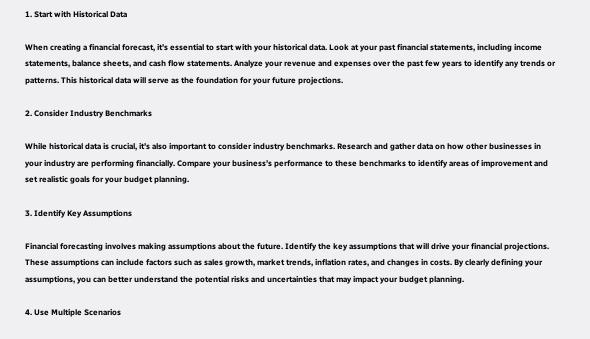1. Start with Historical Data

When creating a financial forecast, it’s essential to start with your historical data. Look at your past financial statements, including income statements, balance sheets, and cash flow statements. Analyze your revenue and expenses over the past few years to identify any trends or patterns. This historical data will serve as the foundation for your future projections.

2. Consider Industry Benchmarks

While historical data is crucial, it’s also important to consider industry benchmarks. Research and gather data on how other businesses in your industry are performing financially. Compare your business’s performance to these benchmarks to identify areas of improvement and set realistic goals for your budget planning.

3. Identify Key Assumptions

Financial forecasting involves making assumptions about the future. Identify the key assumptions that will drive your financial projections. These assumptions can include factors such as sales growth, market trends, inflation rates, and changes in costs. By clearly defining your assumptions, you can better understand the potential risks and uncertainties that may impact your budget planning.

4. Use Multiple Scenarios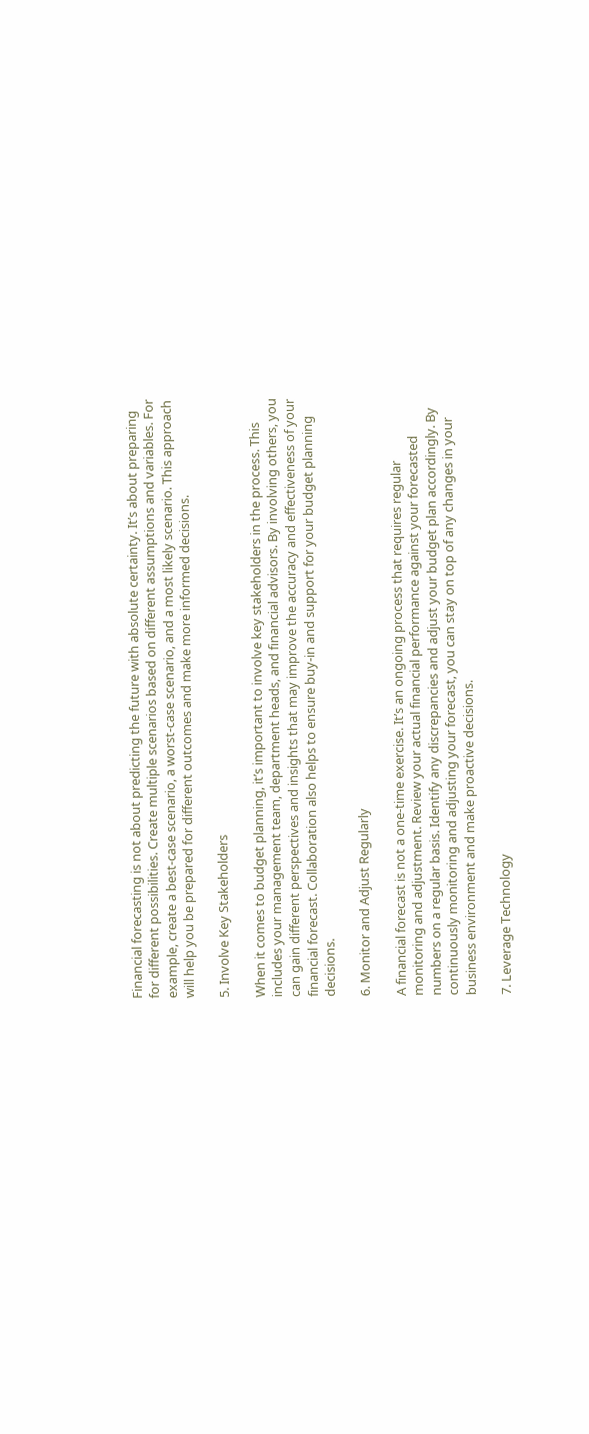Financial forecasting is not about predicting the future with absolute certainty. It’s about preparing for different possibilities. Create multiple scenarios based on different assumptions and variables. For example, create a best-case scenario, a worst-case scenario, and a most likely scenario. This approach will help you be prepared for different outcomes and make more informed decisions.

5. Involve Key Stakeholders

When it comes to budget planning, it’s important to involve key stakeholders in the process. This includes your management team, department heads, and financial advisors. By involving others, you can gain different perspectives and insights that may improve the accuracy and effectiveness of your financial forecast. Collaboration also helps to ensure buy-in and support for your budget planning decisions.

6. Monitor and Adjust Regularly

A financial forecast is not a one-time exercise. It’s an ongoing process that requires regular monitoring and adjustment. Review your actual financial performance against your forecasted numbers on a regular basis. Identify any discrepancies and adjust your budget plan accordingly. By continuously monitoring and adjusting your forecast, you can stay on top of any changes in your business environment and make proactive decisions.

7. Leverage Technology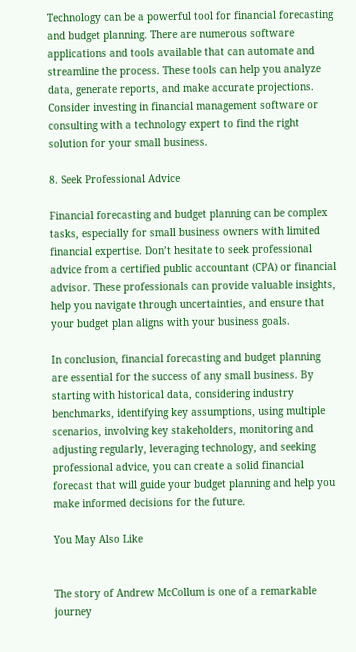Technology can be a powerful tool for financial forecasting and budget planning. There are numerous software applications and tools available that can automate and streamline the process. These tools can help you analyze data, generate reports, and make accurate projections. Consider investing in financial management software or consulting with a technology expert to find the right solution for your small business.

8. Seek Professional Advice

Financial forecasting and budget planning can be complex tasks, especially for small business owners with limited financial expertise. Don’t hesitate to seek professional advice from a certified public accountant (CPA) or financial advisor. These professionals can provide valuable insights, help you navigate through uncertainties, and ensure that your budget plan aligns with your business goals.

In conclusion, financial forecasting and budget planning are essential for the success of any small business. By starting with historical data, considering industry benchmarks, identifying key assumptions, using multiple scenarios, involving key stakeholders, monitoring and adjusting regularly, leveraging technology, and seeking professional advice, you can create a solid financial forecast that will guide your budget planning and help you make informed decisions for the future.

You May Also Like


The story of Andrew McCollum is one of a remarkable journey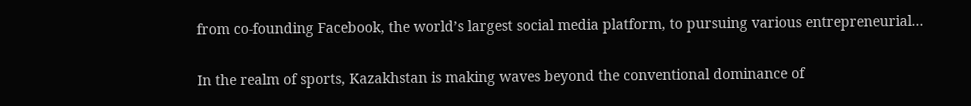from co-founding Facebook, the world’s largest social media platform, to pursuing various entrepreneurial...


In the realm of sports, Kazakhstan is making waves beyond the conventional dominance of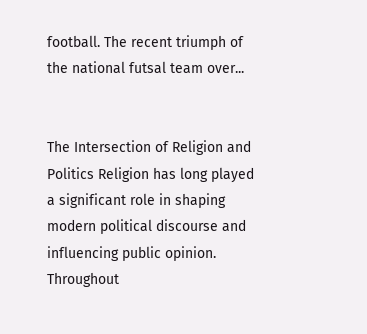football. The recent triumph of the national futsal team over...


The Intersection of Religion and Politics Religion has long played a significant role in shaping modern political discourse and influencing public opinion. Throughout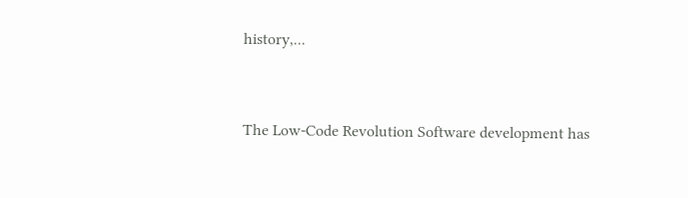history,...


The Low-Code Revolution Software development has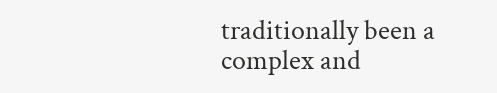traditionally been a complex and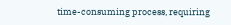time-consuming process, requiring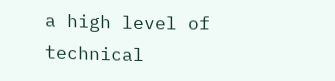a high level of technical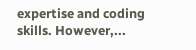expertise and coding skills. However,...